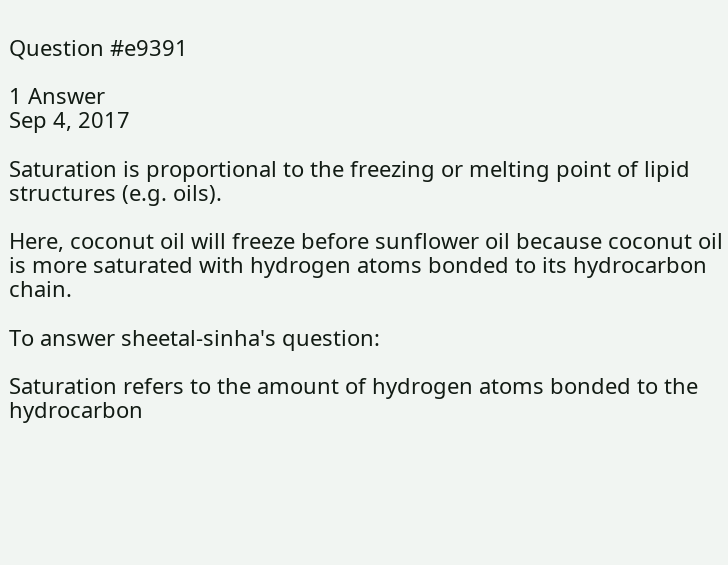Question #e9391

1 Answer
Sep 4, 2017

Saturation is proportional to the freezing or melting point of lipid structures (e.g. oils).

Here, coconut oil will freeze before sunflower oil because coconut oil is more saturated with hydrogen atoms bonded to its hydrocarbon chain.

To answer sheetal-sinha's question:

Saturation refers to the amount of hydrogen atoms bonded to the hydrocarbon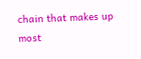chain that makes up most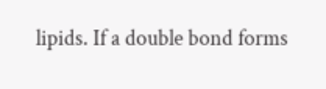lipids. If a double bond forms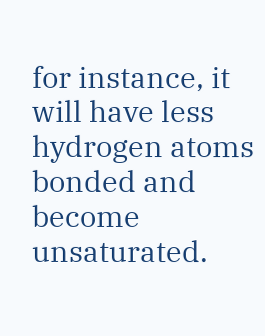for instance, it will have less hydrogen atoms bonded and become unsaturated.